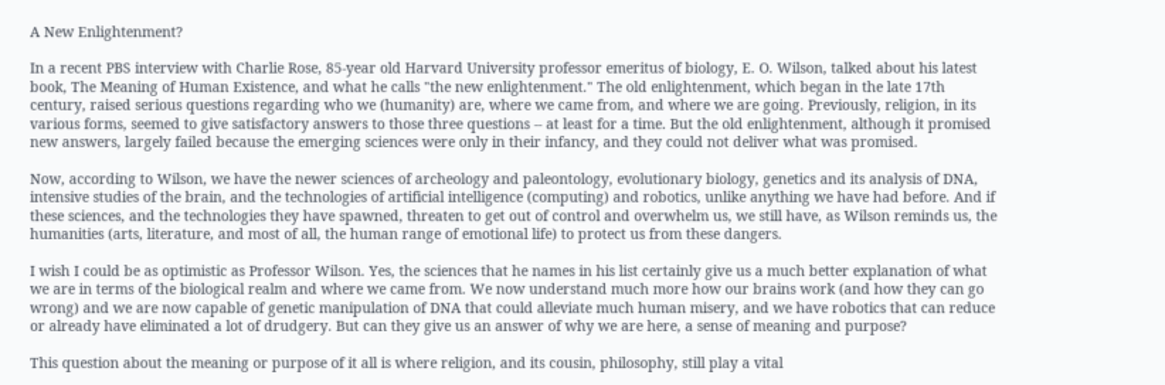A New Enlightenment?

In a recent PBS interview with Charlie Rose, 85-year old Harvard University professor emeritus of biology, E. O. Wilson, talked about his latest book, The Meaning of Human Existence, and what he calls "the new enlightenment." The old enlightenment, which began in the late 17th century, raised serious questions regarding who we (humanity) are, where we came from, and where we are going. Previously, religion, in its various forms, seemed to give satisfactory answers to those three questions -- at least for a time. But the old enlightenment, although it promised new answers, largely failed because the emerging sciences were only in their infancy, and they could not deliver what was promised.

Now, according to Wilson, we have the newer sciences of archeology and paleontology, evolutionary biology, genetics and its analysis of DNA, intensive studies of the brain, and the technologies of artificial intelligence (computing) and robotics, unlike anything we have had before. And if these sciences, and the technologies they have spawned, threaten to get out of control and overwhelm us, we still have, as Wilson reminds us, the humanities (arts, literature, and most of all, the human range of emotional life) to protect us from these dangers.

I wish I could be as optimistic as Professor Wilson. Yes, the sciences that he names in his list certainly give us a much better explanation of what we are in terms of the biological realm and where we came from. We now understand much more how our brains work (and how they can go wrong) and we are now capable of genetic manipulation of DNA that could alleviate much human misery, and we have robotics that can reduce or already have eliminated a lot of drudgery. But can they give us an answer of why we are here, a sense of meaning and purpose?

This question about the meaning or purpose of it all is where religion, and its cousin, philosophy, still play a vital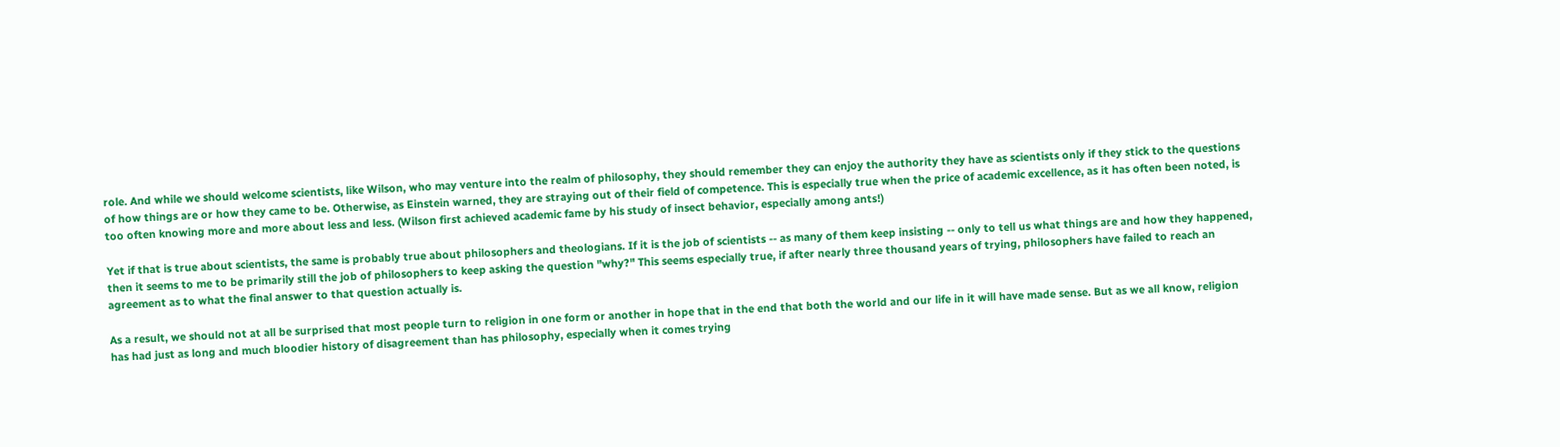role. And while we should welcome scientists, like Wilson, who may venture into the realm of philosophy, they should remember they can enjoy the authority they have as scientists only if they stick to the questions of how things are or how they came to be. Otherwise, as Einstein warned, they are straying out of their field of competence. This is especially true when the price of academic excellence, as it has often been noted, is too often knowing more and more about less and less. (Wilson first achieved academic fame by his study of insect behavior, especially among ants!)

Yet if that is true about scientists, the same is probably true about philosophers and theologians. If it is the job of scientists -- as many of them keep insisting -- only to tell us what things are and how they happened, then it seems to me to be primarily still the job of philosophers to keep asking the question "why?" This seems especially true, if after nearly three thousand years of trying, philosophers have failed to reach an agreement as to what the final answer to that question actually is.

As a result, we should not at all be surprised that most people turn to religion in one form or another in hope that in the end that both the world and our life in it will have made sense. But as we all know, religion has had just as long and much bloodier history of disagreement than has philosophy, especially when it comes trying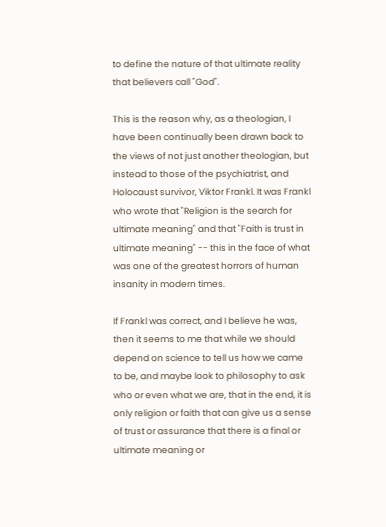to define the nature of that ultimate reality that believers call "God".

This is the reason why, as a theologian, I have been continually been drawn back to the views of not just another theologian, but instead to those of the psychiatrist, and Holocaust survivor, Viktor Frankl. It was Frankl who wrote that "Religion is the search for ultimate meaning" and that "Faith is trust in ultimate meaning" -- this in the face of what was one of the greatest horrors of human insanity in modern times.

If Frankl was correct, and I believe he was, then it seems to me that while we should depend on science to tell us how we came to be, and maybe look to philosophy to ask who or even what we are, that in the end, it is only religion or faith that can give us a sense of trust or assurance that there is a final or ultimate meaning or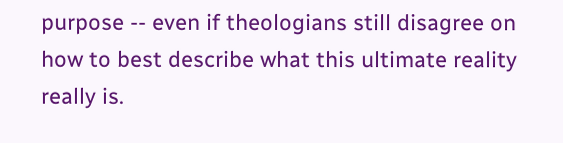purpose -- even if theologians still disagree on how to best describe what this ultimate reality really is.